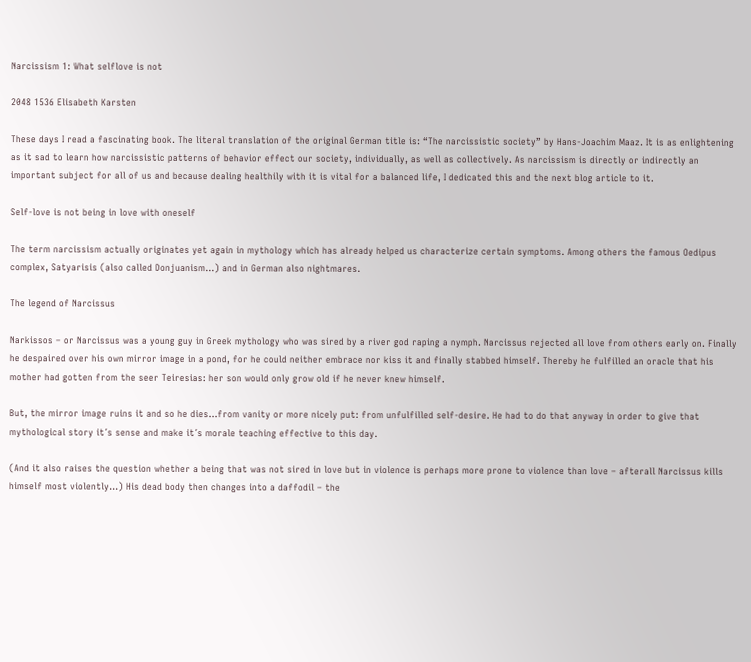Narcissism 1: What selflove is not

2048 1536 Elisabeth Karsten

These days I read a fascinating book. The literal translation of the original German title is: “The narcissistic society” by Hans-Joachim Maaz. It is as enlightening as it sad to learn how narcissistic patterns of behavior effect our society, individually, as well as collectively. As narcissism is directly or indirectly an important subject for all of us and because dealing healthily with it is vital for a balanced life, I dedicated this and the next blog article to it.

Self-love is not being in love with oneself

The term narcissism actually originates yet again in mythology which has already helped us characterize certain symptoms. Among others the famous Oedipus complex, Satyarisis (also called Donjuanism…) and in German also nightmares.

The legend of Narcissus

Narkissos – or Narcissus was a young guy in Greek mythology who was sired by a river god raping a nymph. Narcissus rejected all love from others early on. Finally he despaired over his own mirror image in a pond, for he could neither embrace nor kiss it and finally stabbed himself. Thereby he fulfilled an oracle that his mother had gotten from the seer Teiresias: her son would only grow old if he never knew himself.

But, the mirror image ruins it and so he dies…from vanity or more nicely put: from unfulfilled self-desire. He had to do that anyway in order to give that mythological story it´s sense and make it´s morale teaching effective to this day.

(And it also raises the question whether a being that was not sired in love but in violence is perhaps more prone to violence than love – afterall Narcissus kills himself most violently…) His dead body then changes into a daffodil – the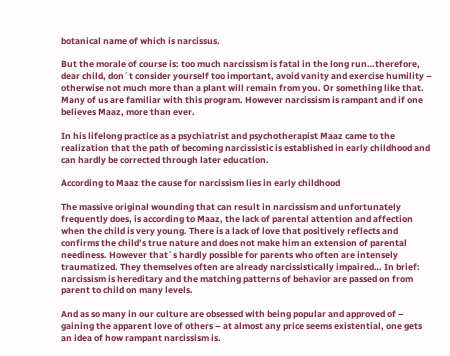botanical name of which is narcissus.

But the morale of course is: too much narcissism is fatal in the long run…therefore, dear child, don´t consider yourself too important, avoid vanity and exercise humility – otherwise not much more than a plant will remain from you. Or something like that. Many of us are familiar with this program. However narcissism is rampant and if one believes Maaz, more than ever.

In his lifelong practice as a psychiatrist and psychotherapist Maaz came to the realization that the path of becoming narcissistic is established in early childhood and can hardly be corrected through later education.

According to Maaz the cause for narcissism lies in early childhood

The massive original wounding that can result in narcissism and unfortunately frequently does, is according to Maaz, the lack of parental attention and affection when the child is very young. There is a lack of love that positively reflects and confirms the child’s true nature and does not make him an extension of parental neediness. However that´s hardly possible for parents who often are intensely traumatized. They themselves often are already narcissistically impaired… In brief: narcissism is hereditary and the matching patterns of behavior are passed on from parent to child on many levels.

And as so many in our culture are obsessed with being popular and approved of – gaining the apparent love of others – at almost any price seems existential, one gets an idea of how rampant narcissism is.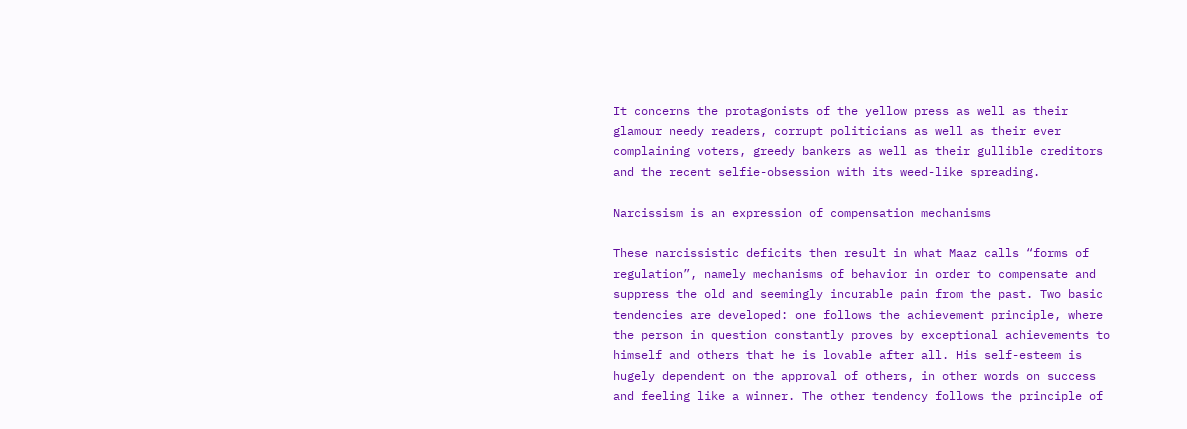It concerns the protagonists of the yellow press as well as their glamour needy readers, corrupt politicians as well as their ever complaining voters, greedy bankers as well as their gullible creditors and the recent selfie-obsession with its weed-like spreading.

Narcissism is an expression of compensation mechanisms

These narcissistic deficits then result in what Maaz calls “forms of regulation”, namely mechanisms of behavior in order to compensate and suppress the old and seemingly incurable pain from the past. Two basic tendencies are developed: one follows the achievement principle, where the person in question constantly proves by exceptional achievements to himself and others that he is lovable after all. His self-esteem is hugely dependent on the approval of others, in other words on success and feeling like a winner. The other tendency follows the principle of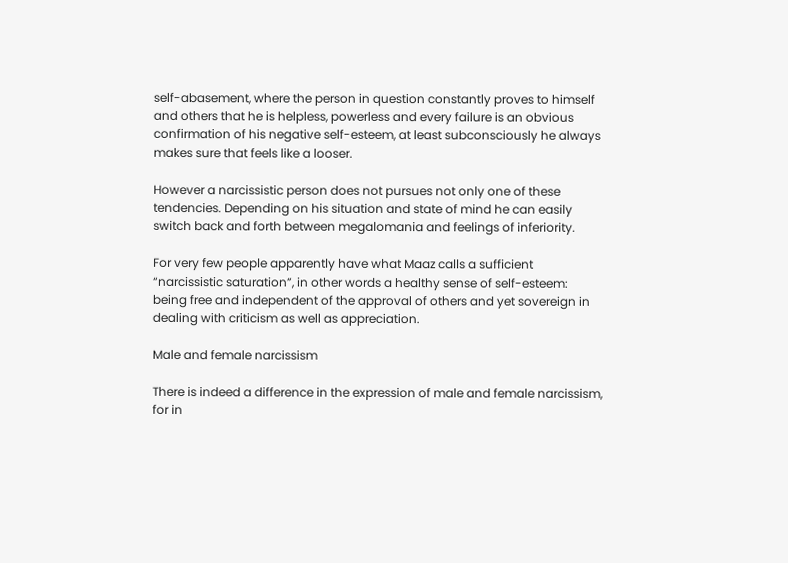self-abasement, where the person in question constantly proves to himself and others that he is helpless, powerless and every failure is an obvious confirmation of his negative self-esteem, at least subconsciously he always makes sure that feels like a looser.

However a narcissistic person does not pursues not only one of these tendencies. Depending on his situation and state of mind he can easily switch back and forth between megalomania and feelings of inferiority.

For very few people apparently have what Maaz calls a sufficient “narcissistic saturation”, in other words a healthy sense of self-esteem: being free and independent of the approval of others and yet sovereign in dealing with criticism as well as appreciation.

Male and female narcissism

There is indeed a difference in the expression of male and female narcissism, for in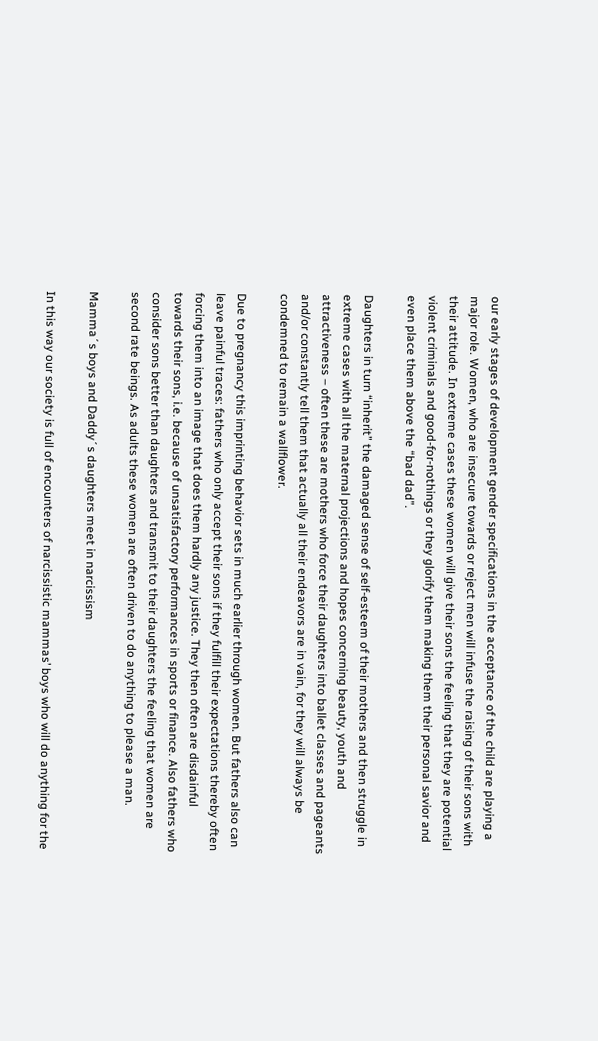our early stages of development gender specifications in the acceptance of the child are playing a major role. Women, who are insecure towards or reject men will infuse the raising of their sons with their attitude. In extreme cases these women will give their sons the feeling that they are potential violent criminals and good-for-nothings or they glorify them making them their personal savior and even place them above the “bad dad”.

Daughters in turn “inherit” the damaged sense of self-esteem of their mothers and then struggle in extreme cases with all the maternal projections and hopes concerning beauty, youth and attractiveness – often these are mothers who force their daughters into ballet classes and pageants and/or constantly tell them that actually all their endeavors are in vain, for they will always be condemned to remain a wallflower.

Due to pregnancy this imprinting behavior sets in much earlier through women. But fathers also can leave painful traces: fathers who only accept their sons if they fulfill their expectations thereby often forcing them into an image that does them hardly any justice. They then often are disdainful towards their sons, i.e. because of unsatisfactory performances in sports or finance. Also fathers who consider sons better than daughters and transmit to their daughters the feeling that women are second rate beings. As adults these women are often driven to do anything to please a man.

Mamma´s boys and Daddy´s daughters meet in narcissism

In this way our society is full of encounters of narcissistic mammas’ boys who will do anything for the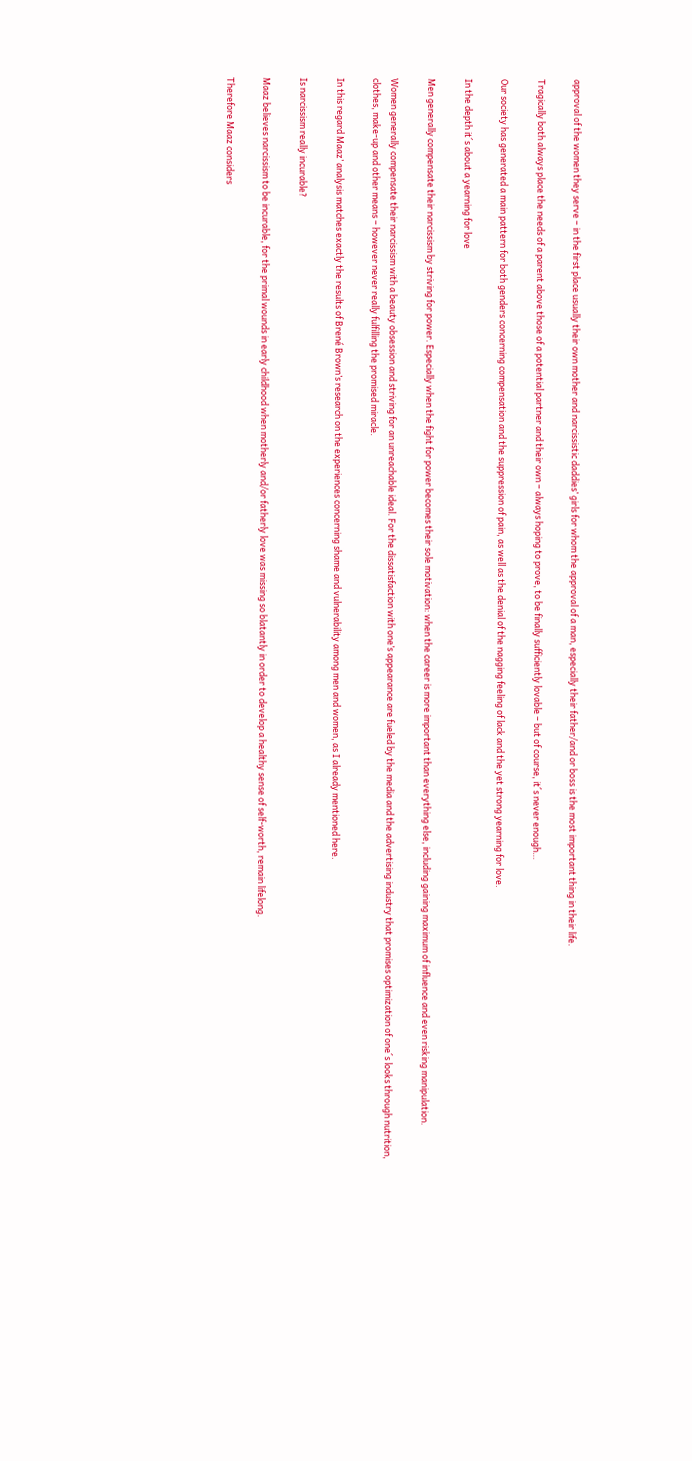approval of the women they serve – in the first place usually their own mother and narcissistic daddies’ girls for whom the approval of a man, especially their father/and or boss is the most important thing in their life.

Tragically both always place the needs of a parent above those of a potential partner and their own – always hoping to prove, to be finally sufficiently lovable – but of course, it´s never enough…

Our society has generated a main pattern for both genders concerning compensation and the suppression of pain, as well as the denial of the nagging feeling of lack and the yet strong yearning for love.

In the depth it´s about a yearning for love

Men generally compensate their narcissism by striving for power. Especially when the fight for power becomes their sole motivation: when the career is more important than everything else, including gaining maximum of influence and even risking manipulation.

Women generally compensate their narcissism with a beauty obsession and striving for an unreachable ideal. For the dissatisfaction with one’s appearance are fueled by the media and the advertising industry that promises optimization of one´s looks through nutrition, clothes, make-up and other means – however never really fulfilling the promised miracle.

In this regard Maaz’ analysis matches exactly the results of Brené Brown’s research on the experiences concerning shame and vulnerability among men and women, as I already mentioned here.

Is narcissism really incurable?

Maaz believes narcissism to be incurable, for the primal wounds in early childhood when motherly and/or fatherly love was missing so blatantly in order to develop a healthy sense of self-worth, remain lifelong.

Therefore Maaz considers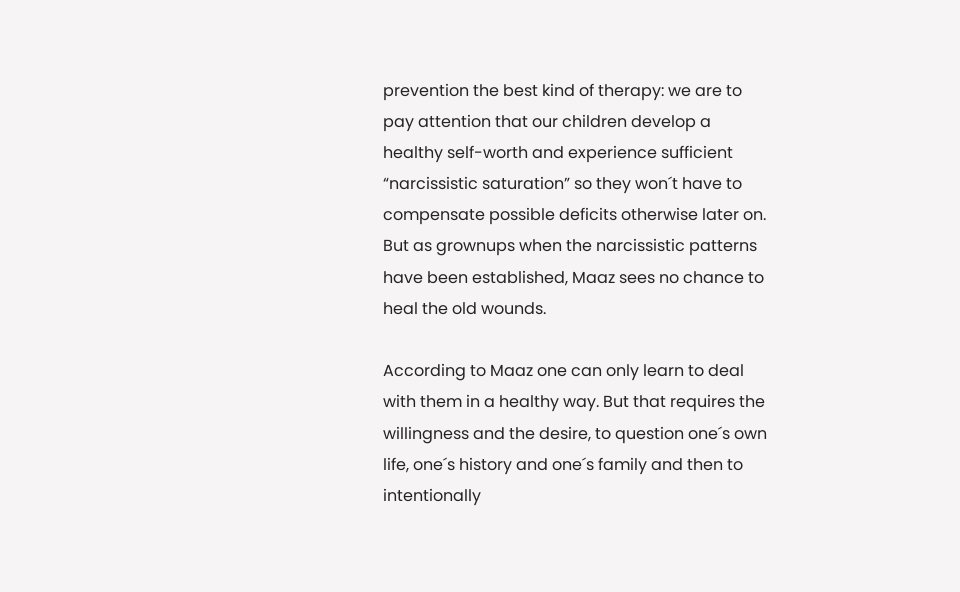prevention the best kind of therapy: we are to pay attention that our children develop a healthy self-worth and experience sufficient “narcissistic saturation” so they won´t have to compensate possible deficits otherwise later on. But as grownups when the narcissistic patterns have been established, Maaz sees no chance to heal the old wounds.

According to Maaz one can only learn to deal with them in a healthy way. But that requires the willingness and the desire, to question one´s own life, one´s history and one´s family and then to intentionally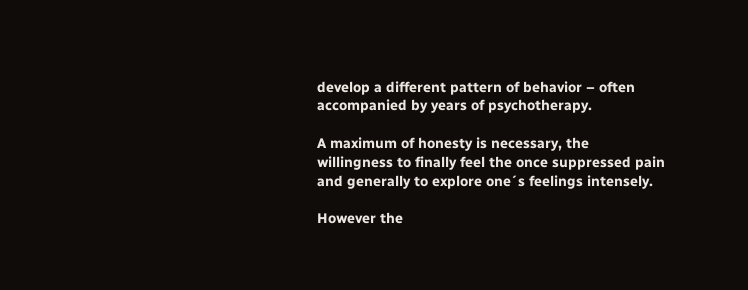develop a different pattern of behavior – often accompanied by years of psychotherapy.

A maximum of honesty is necessary, the willingness to finally feel the once suppressed pain and generally to explore one´s feelings intensely.

However the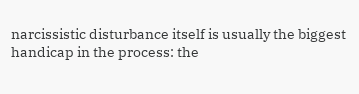narcissistic disturbance itself is usually the biggest handicap in the process: the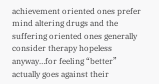achievement oriented ones prefer mind altering drugs and the suffering oriented ones generally consider therapy hopeless anyway…for feeling “better” actually goes against their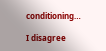conditioning…

I disagree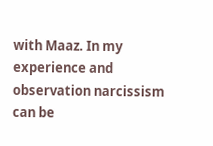with Maaz. In my experience and observation narcissism can be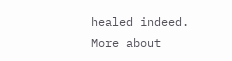healed indeed. More about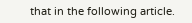that in the following article.